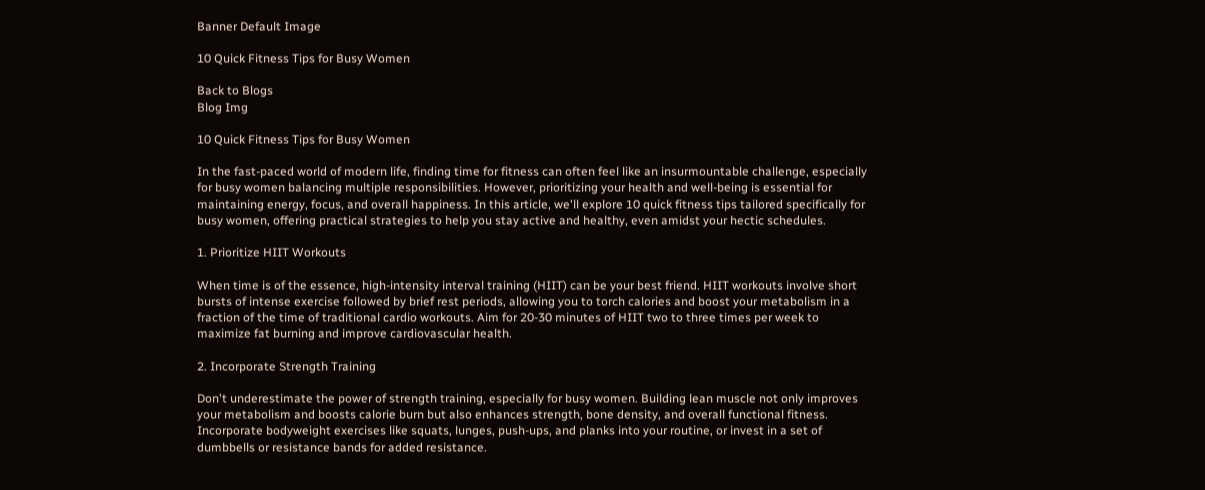Banner Default Image

10 Quick Fitness Tips for Busy Women

Back to Blogs
Blog Img

10 Quick Fitness Tips for Busy Women

In the fast-paced world of modern life, finding time for fitness can often feel like an insurmountable challenge, especially for busy women balancing multiple responsibilities. However, prioritizing your health and well-being is essential for maintaining energy, focus, and overall happiness. In this article, we'll explore 10 quick fitness tips tailored specifically for busy women, offering practical strategies to help you stay active and healthy, even amidst your hectic schedules.

1. Prioritize HIIT Workouts

When time is of the essence, high-intensity interval training (HIIT) can be your best friend. HIIT workouts involve short bursts of intense exercise followed by brief rest periods, allowing you to torch calories and boost your metabolism in a fraction of the time of traditional cardio workouts. Aim for 20-30 minutes of HIIT two to three times per week to maximize fat burning and improve cardiovascular health.

2. Incorporate Strength Training

Don't underestimate the power of strength training, especially for busy women. Building lean muscle not only improves your metabolism and boosts calorie burn but also enhances strength, bone density, and overall functional fitness. Incorporate bodyweight exercises like squats, lunges, push-ups, and planks into your routine, or invest in a set of dumbbells or resistance bands for added resistance.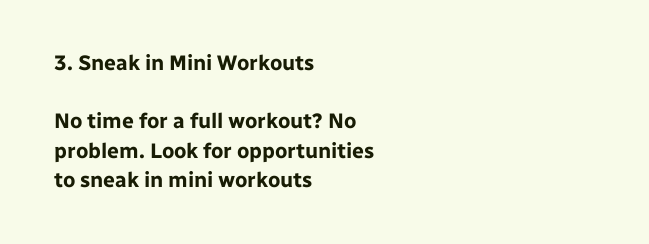3. Sneak in Mini Workouts

No time for a full workout? No problem. Look for opportunities to sneak in mini workouts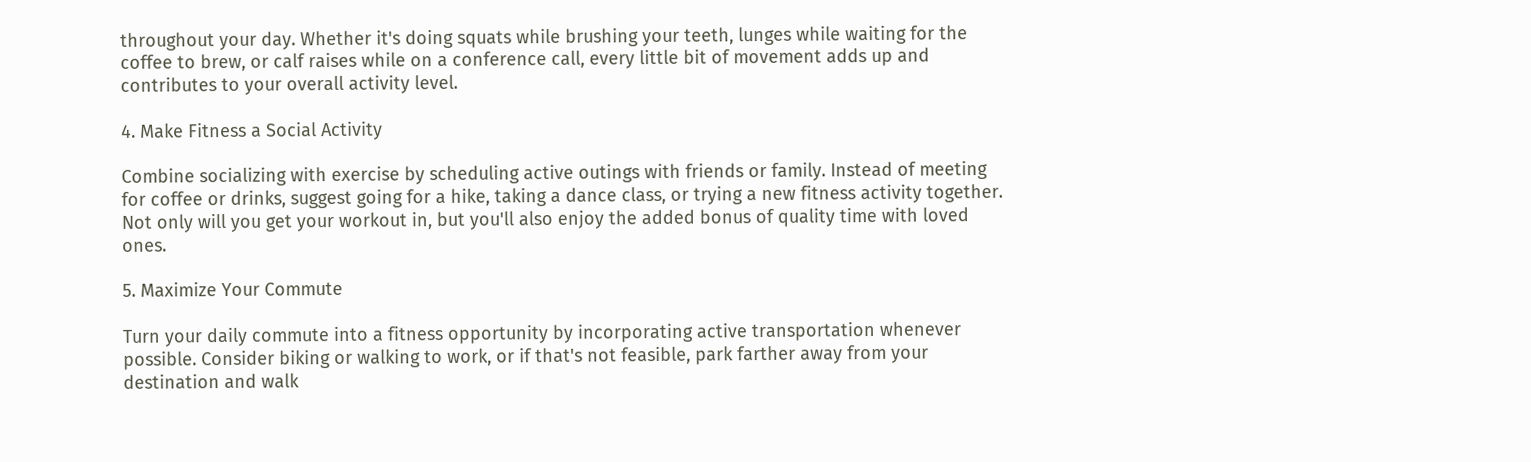throughout your day. Whether it's doing squats while brushing your teeth, lunges while waiting for the coffee to brew, or calf raises while on a conference call, every little bit of movement adds up and contributes to your overall activity level.

4. Make Fitness a Social Activity

Combine socializing with exercise by scheduling active outings with friends or family. Instead of meeting for coffee or drinks, suggest going for a hike, taking a dance class, or trying a new fitness activity together. Not only will you get your workout in, but you'll also enjoy the added bonus of quality time with loved ones.

5. Maximize Your Commute

Turn your daily commute into a fitness opportunity by incorporating active transportation whenever possible. Consider biking or walking to work, or if that's not feasible, park farther away from your destination and walk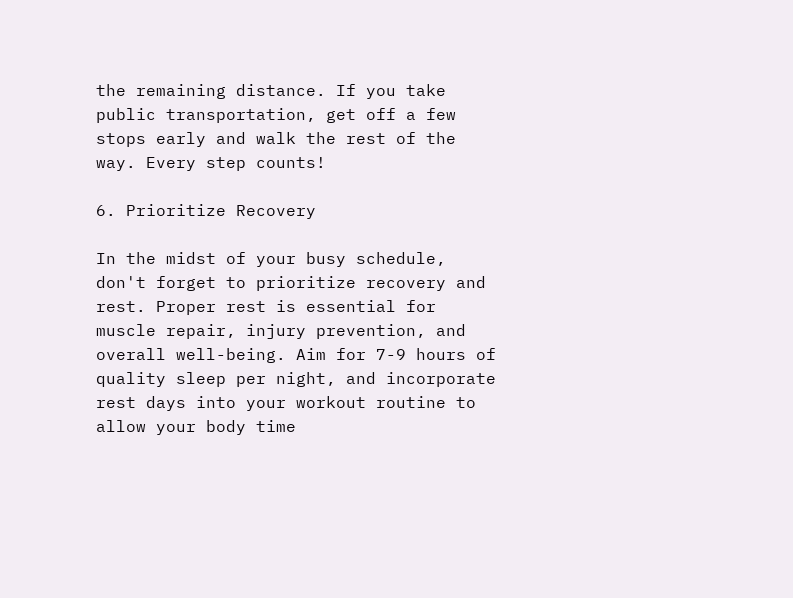the remaining distance. If you take public transportation, get off a few stops early and walk the rest of the way. Every step counts!

6. Prioritize Recovery

In the midst of your busy schedule, don't forget to prioritize recovery and rest. Proper rest is essential for muscle repair, injury prevention, and overall well-being. Aim for 7-9 hours of quality sleep per night, and incorporate rest days into your workout routine to allow your body time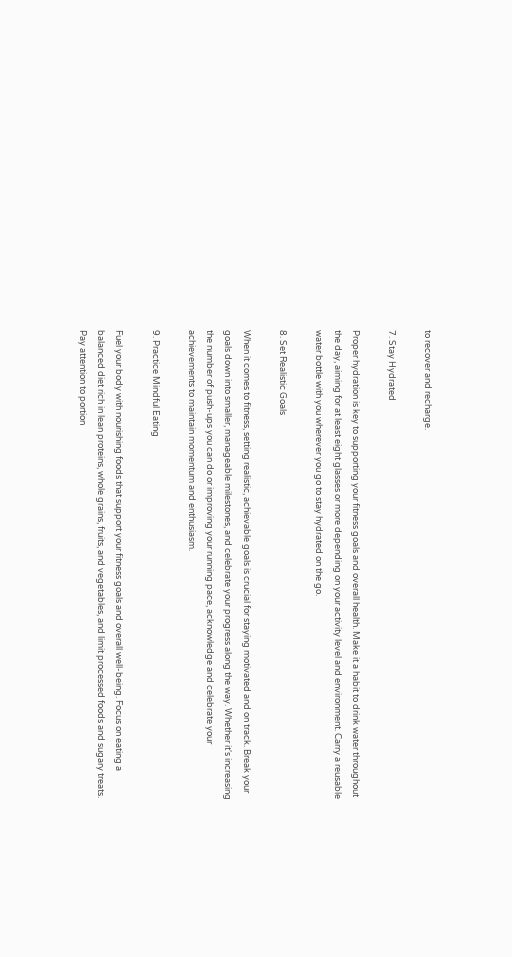to recover and recharge.

7. Stay Hydrated

Proper hydration is key to supporting your fitness goals and overall health. Make it a habit to drink water throughout the day, aiming for at least eight glasses or more depending on your activity level and environment. Carry a reusable water bottle with you wherever you go to stay hydrated on the go.

8. Set Realistic Goals

When it comes to fitness, setting realistic, achievable goals is crucial for staying motivated and on track. Break your goals down into smaller, manageable milestones, and celebrate your progress along the way. Whether it's increasing the number of push-ups you can do or improving your running pace, acknowledge and celebrate your achievements to maintain momentum and enthusiasm.

9. Practice Mindful Eating

Fuel your body with nourishing foods that support your fitness goals and overall well-being. Focus on eating a balanced diet rich in lean proteins, whole grains, fruits, and vegetables, and limit processed foods and sugary treats. Pay attention to portion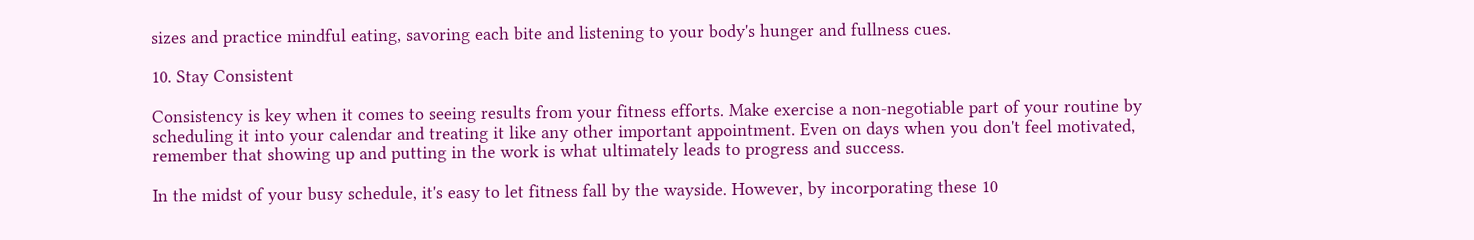sizes and practice mindful eating, savoring each bite and listening to your body's hunger and fullness cues.

10. Stay Consistent

Consistency is key when it comes to seeing results from your fitness efforts. Make exercise a non-negotiable part of your routine by scheduling it into your calendar and treating it like any other important appointment. Even on days when you don't feel motivated, remember that showing up and putting in the work is what ultimately leads to progress and success.

In the midst of your busy schedule, it's easy to let fitness fall by the wayside. However, by incorporating these 10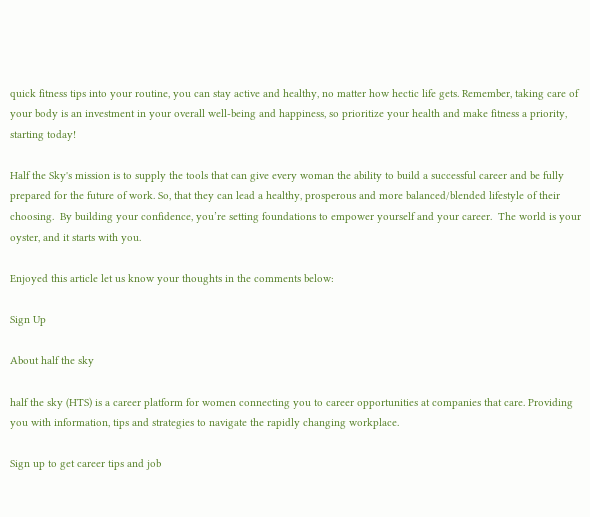quick fitness tips into your routine, you can stay active and healthy, no matter how hectic life gets. Remember, taking care of your body is an investment in your overall well-being and happiness, so prioritize your health and make fitness a priority, starting today!

Half the Sky's mission is to supply the tools that can give every woman the ability to build a successful career and be fully prepared for the future of work. So, that they can lead a healthy, prosperous and more balanced/blended lifestyle of their choosing.  By building your confidence, you’re setting foundations to empower yourself and your career.  The world is your oyster, and it starts with you.

Enjoyed this article let us know your thoughts in the comments below:

Sign Up

About half the sky

half the sky (HTS) is a career platform for women connecting you to career opportunities at companies that care. Providing you with information, tips and strategies to navigate the rapidly changing workplace.

Sign up to get career tips and job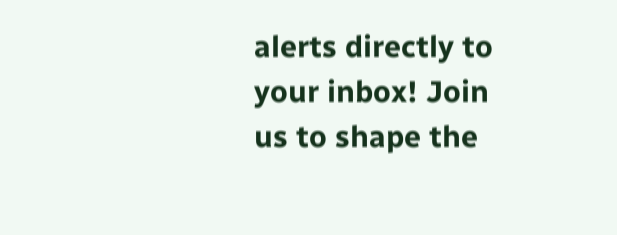alerts directly to your inbox! Join us to shape the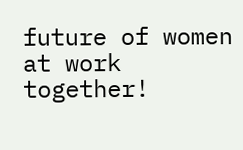future of women at work together!